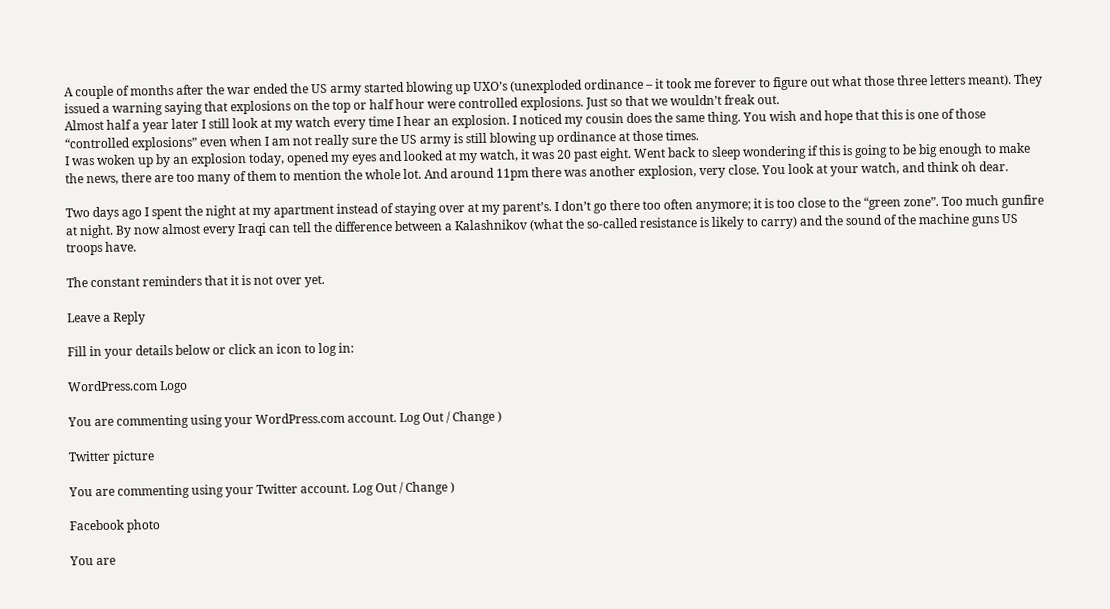A couple of months after the war ended the US army started blowing up UXO’s (unexploded ordinance – it took me forever to figure out what those three letters meant). They issued a warning saying that explosions on the top or half hour were controlled explosions. Just so that we wouldn’t freak out.
Almost half a year later I still look at my watch every time I hear an explosion. I noticed my cousin does the same thing. You wish and hope that this is one of those “controlled explosions” even when I am not really sure the US army is still blowing up ordinance at those times.
I was woken up by an explosion today, opened my eyes and looked at my watch, it was 20 past eight. Went back to sleep wondering if this is going to be big enough to make the news, there are too many of them to mention the whole lot. And around 11pm there was another explosion, very close. You look at your watch, and think oh dear.

Two days ago I spent the night at my apartment instead of staying over at my parent’s. I don’t go there too often anymore; it is too close to the “green zone”. Too much gunfire at night. By now almost every Iraqi can tell the difference between a Kalashnikov (what the so-called resistance is likely to carry) and the sound of the machine guns US troops have.

The constant reminders that it is not over yet.

Leave a Reply

Fill in your details below or click an icon to log in:

WordPress.com Logo

You are commenting using your WordPress.com account. Log Out / Change )

Twitter picture

You are commenting using your Twitter account. Log Out / Change )

Facebook photo

You are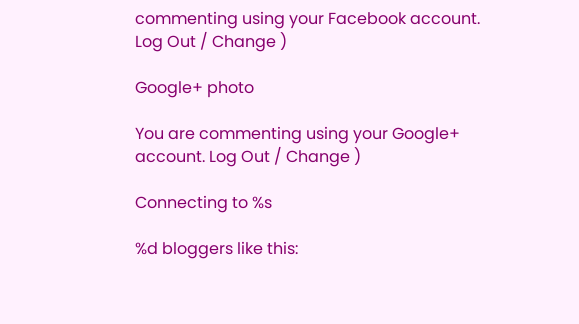commenting using your Facebook account. Log Out / Change )

Google+ photo

You are commenting using your Google+ account. Log Out / Change )

Connecting to %s

%d bloggers like this: